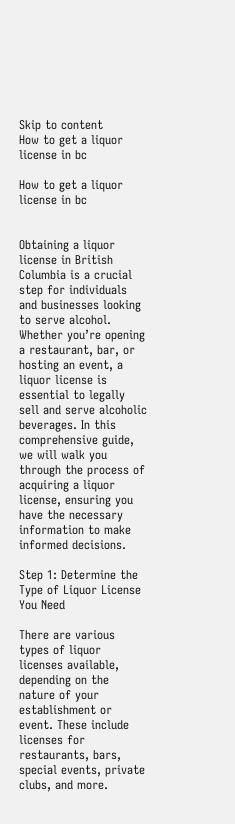Skip to content
How to get a liquor license in bc

How to get a liquor license in bc


Obtaining a liquor license in British Columbia is a crucial step for individuals and businesses looking to serve alcohol. Whether you’re opening a restaurant, bar, or hosting an event, a liquor license is essential to legally sell and serve alcoholic beverages. In this comprehensive guide, we will walk you through the process of acquiring a liquor license, ensuring you have the necessary information to make informed decisions.

Step 1: Determine the Type of Liquor License You Need

There are various types of liquor licenses available, depending on the nature of your establishment or event. These include licenses for restaurants, bars, special events, private clubs, and more.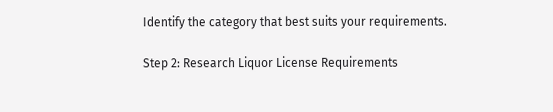Identify the category that best suits your requirements.

Step 2: Research Liquor License Requirements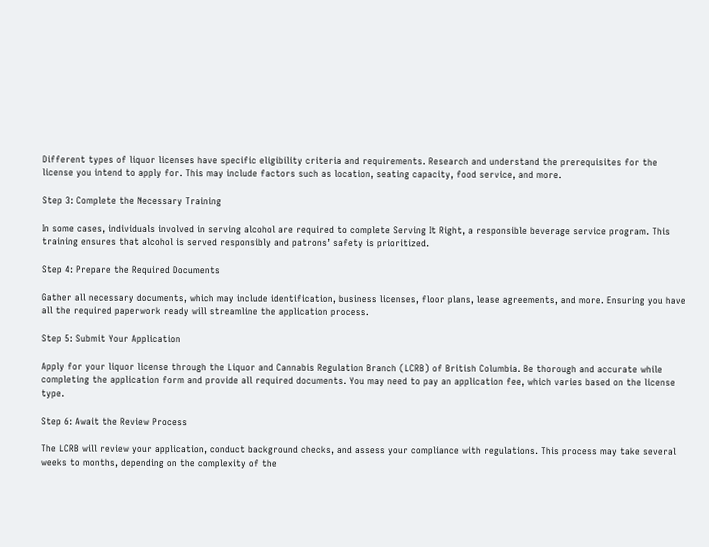Different types of liquor licenses have specific eligibility criteria and requirements. Research and understand the prerequisites for the license you intend to apply for. This may include factors such as location, seating capacity, food service, and more.

Step 3: Complete the Necessary Training

In some cases, individuals involved in serving alcohol are required to complete Serving It Right, a responsible beverage service program. This training ensures that alcohol is served responsibly and patrons’ safety is prioritized.

Step 4: Prepare the Required Documents

Gather all necessary documents, which may include identification, business licenses, floor plans, lease agreements, and more. Ensuring you have all the required paperwork ready will streamline the application process.

Step 5: Submit Your Application

Apply for your liquor license through the Liquor and Cannabis Regulation Branch (LCRB) of British Columbia. Be thorough and accurate while completing the application form and provide all required documents. You may need to pay an application fee, which varies based on the license type.

Step 6: Await the Review Process

The LCRB will review your application, conduct background checks, and assess your compliance with regulations. This process may take several weeks to months, depending on the complexity of the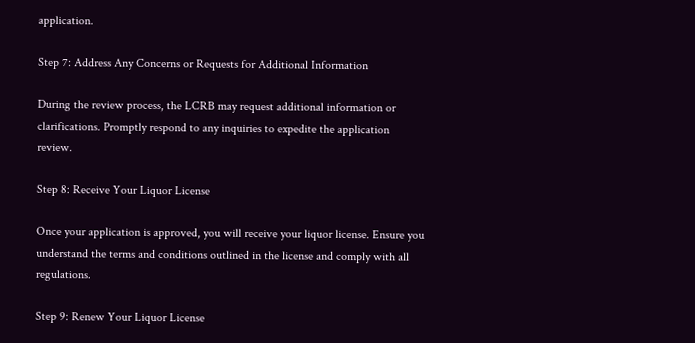application.

Step 7: Address Any Concerns or Requests for Additional Information

During the review process, the LCRB may request additional information or clarifications. Promptly respond to any inquiries to expedite the application review.

Step 8: Receive Your Liquor License

Once your application is approved, you will receive your liquor license. Ensure you understand the terms and conditions outlined in the license and comply with all regulations.

Step 9: Renew Your Liquor License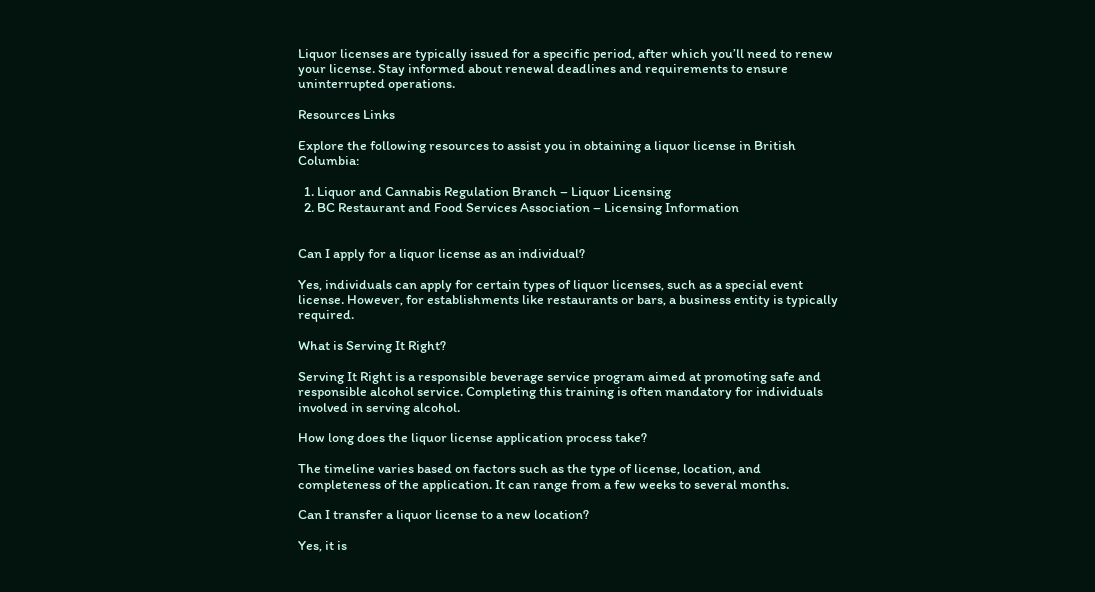Liquor licenses are typically issued for a specific period, after which you’ll need to renew your license. Stay informed about renewal deadlines and requirements to ensure uninterrupted operations.

Resources Links

Explore the following resources to assist you in obtaining a liquor license in British Columbia:

  1. Liquor and Cannabis Regulation Branch – Liquor Licensing
  2. BC Restaurant and Food Services Association – Licensing Information


Can I apply for a liquor license as an individual?

Yes, individuals can apply for certain types of liquor licenses, such as a special event license. However, for establishments like restaurants or bars, a business entity is typically required.

What is Serving It Right?

Serving It Right is a responsible beverage service program aimed at promoting safe and responsible alcohol service. Completing this training is often mandatory for individuals involved in serving alcohol.

How long does the liquor license application process take?

The timeline varies based on factors such as the type of license, location, and completeness of the application. It can range from a few weeks to several months.

Can I transfer a liquor license to a new location?

Yes, it is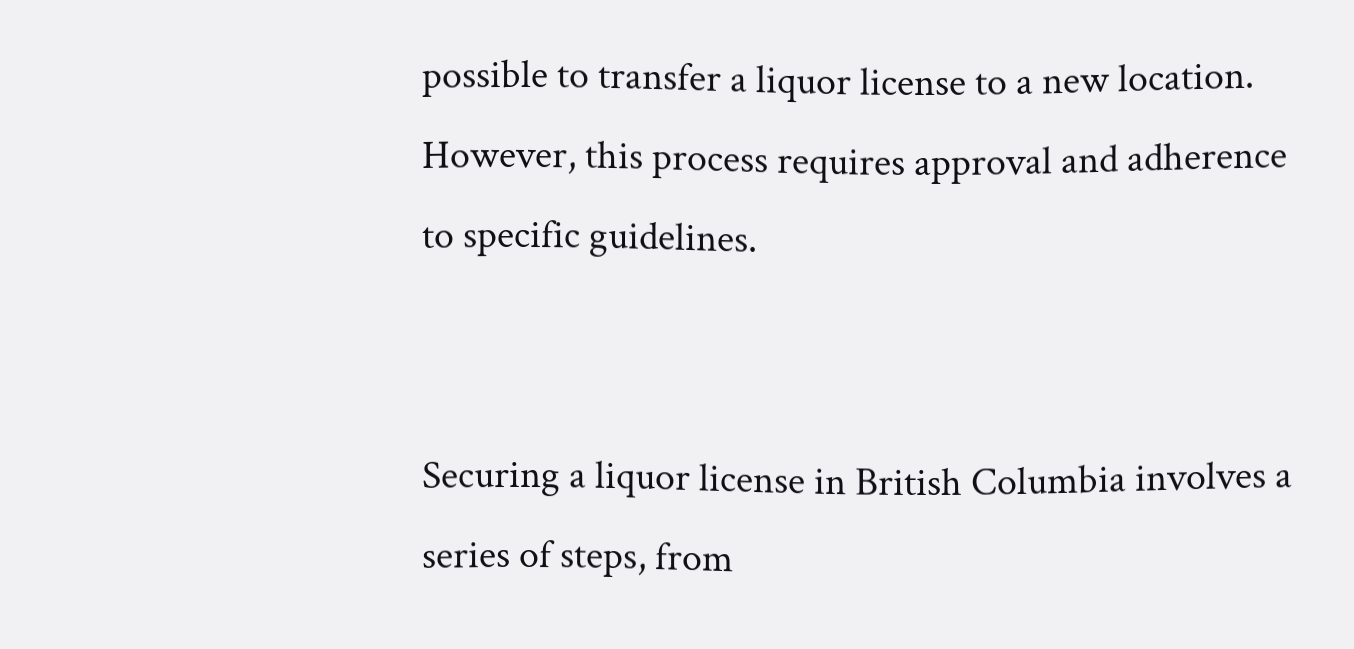possible to transfer a liquor license to a new location. However, this process requires approval and adherence to specific guidelines.


Securing a liquor license in British Columbia involves a series of steps, from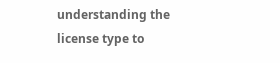understanding the license type to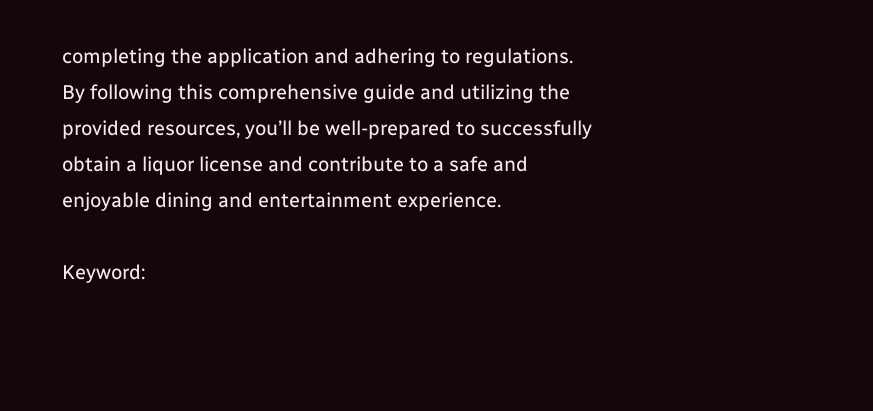completing the application and adhering to regulations. By following this comprehensive guide and utilizing the provided resources, you’ll be well-prepared to successfully obtain a liquor license and contribute to a safe and enjoyable dining and entertainment experience.

Keyword: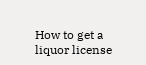How to get a liquor license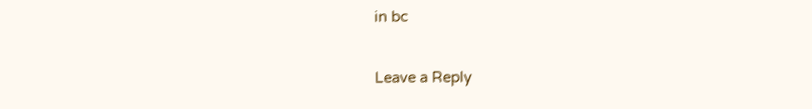in bc

Leave a Reply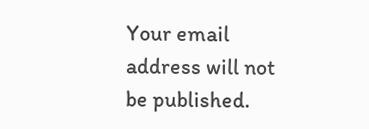Your email address will not be published.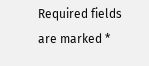Required fields are marked *